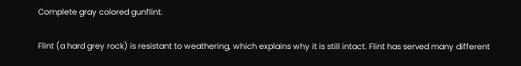Complete gray colored gunflint.

Flint (a hard grey rock) is resistant to weathering, which explains why it is still intact. Flint has served many different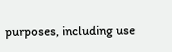purposes, including use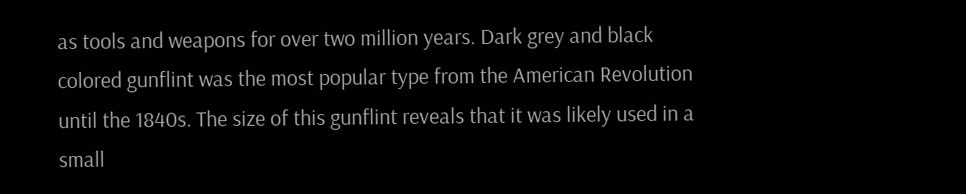as tools and weapons for over two million years. Dark grey and black colored gunflint was the most popular type from the American Revolution until the 1840s. The size of this gunflint reveals that it was likely used in a small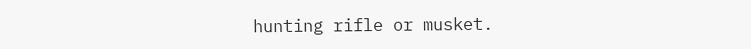hunting rifle or musket.